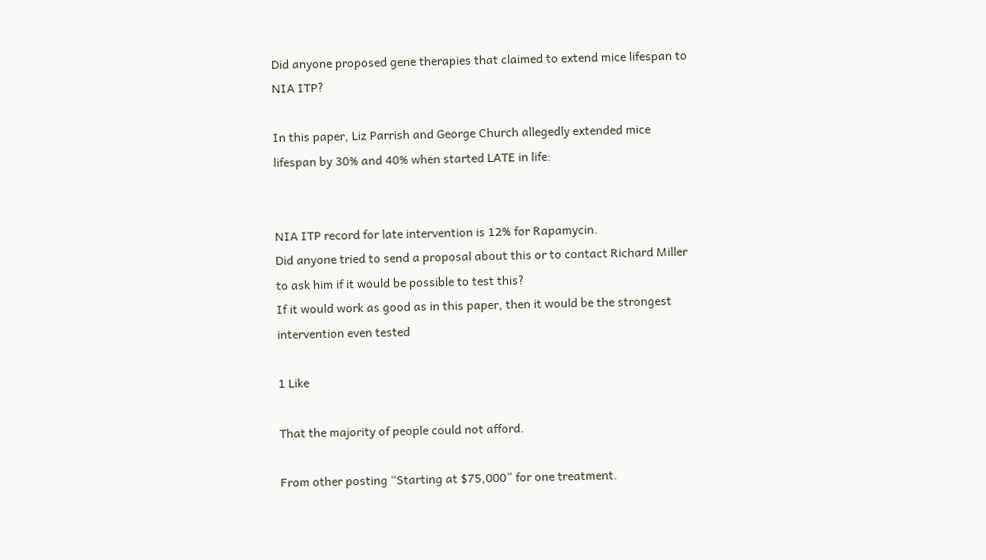Did anyone proposed gene therapies that claimed to extend mice lifespan to NIA ITP?

In this paper, Liz Parrish and George Church allegedly extended mice lifespan by 30% and 40% when started LATE in life:


NIA ITP record for late intervention is 12% for Rapamycin.
Did anyone tried to send a proposal about this or to contact Richard Miller to ask him if it would be possible to test this?
If it would work as good as in this paper, then it would be the strongest intervention even tested

1 Like

That the majority of people could not afford.

From other posting “Starting at $75,000” for one treatment.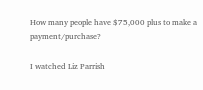How many people have $75,000 plus to make a payment/purchase?

I watched Liz Parrish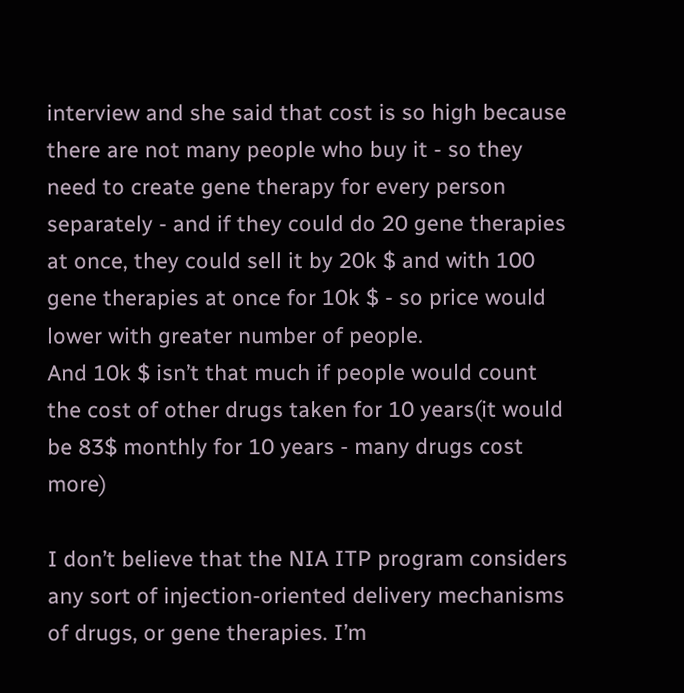interview and she said that cost is so high because there are not many people who buy it - so they need to create gene therapy for every person separately - and if they could do 20 gene therapies at once, they could sell it by 20k $ and with 100 gene therapies at once for 10k $ - so price would lower with greater number of people.
And 10k $ isn’t that much if people would count the cost of other drugs taken for 10 years(it would be 83$ monthly for 10 years - many drugs cost more)

I don’t believe that the NIA ITP program considers any sort of injection-oriented delivery mechanisms of drugs, or gene therapies. I’m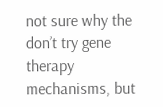not sure why the don’t try gene therapy mechanisms, but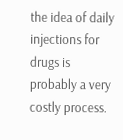the idea of daily injections for drugs is probably a very costly process.